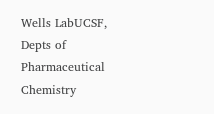Wells LabUCSF, Depts of Pharmaceutical Chemistry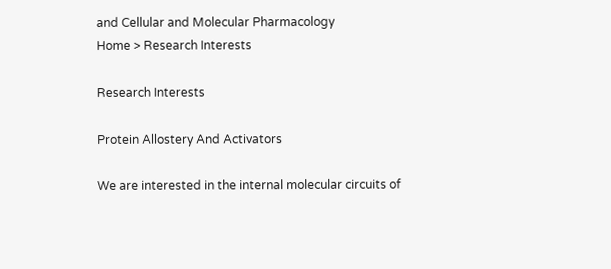and Cellular and Molecular Pharmacology
Home > Research Interests

Research Interests

Protein Allostery And Activators

We are interested in the internal molecular circuits of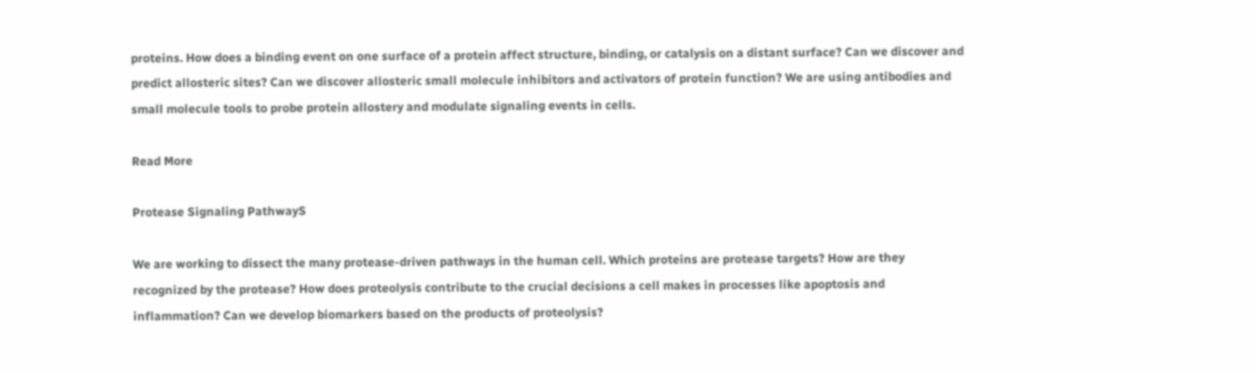proteins. How does a binding event on one surface of a protein affect structure, binding, or catalysis on a distant surface? Can we discover and predict allosteric sites? Can we discover allosteric small molecule inhibitors and activators of protein function? We are using antibodies and small molecule tools to probe protein allostery and modulate signaling events in cells.

Read More

Protease Signaling PathwayS

We are working to dissect the many protease-driven pathways in the human cell. Which proteins are protease targets? How are they recognized by the protease? How does proteolysis contribute to the crucial decisions a cell makes in processes like apoptosis and inflammation? Can we develop biomarkers based on the products of proteolysis?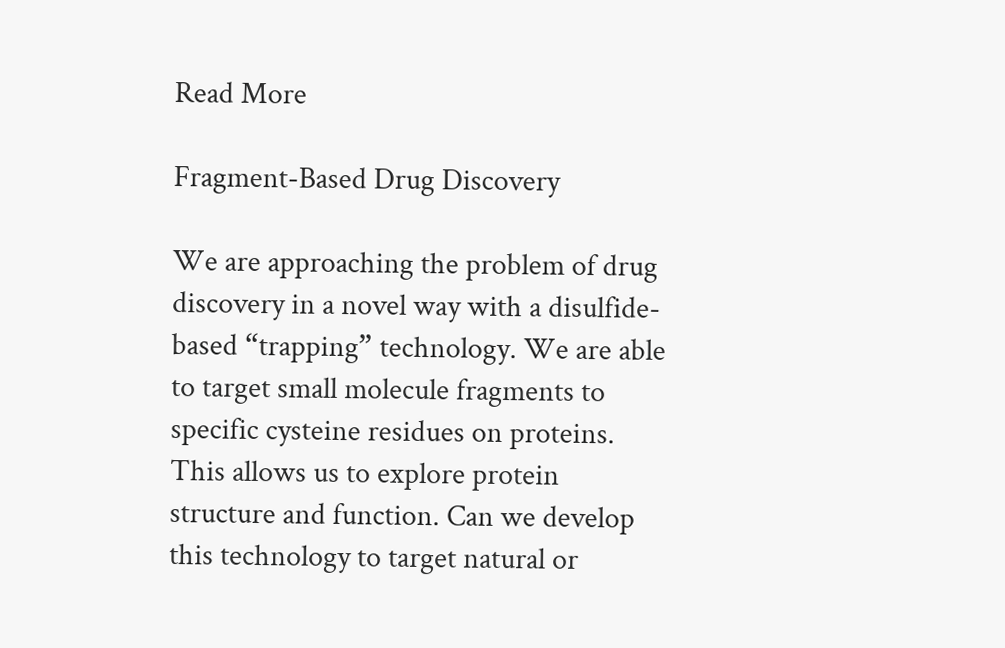Read More

Fragment-Based Drug Discovery

We are approaching the problem of drug discovery in a novel way with a disulfide-based “trapping” technology. We are able to target small molecule fragments to specific cysteine residues on proteins. This allows us to explore protein structure and function. Can we develop this technology to target natural or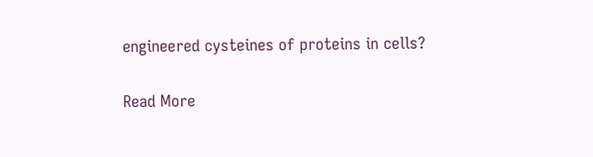engineered cysteines of proteins in cells?

Read More